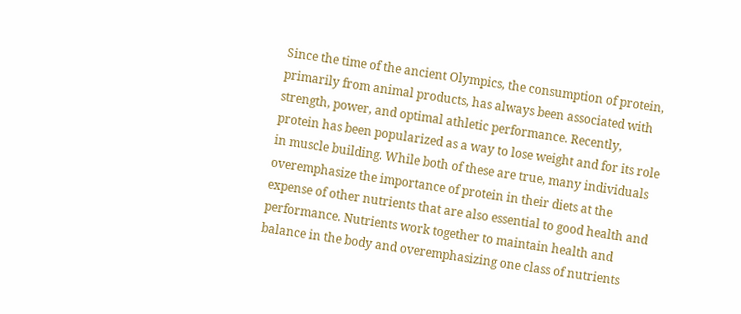Since the time of the ancient Olympics, the consumption of protein, primarily from animal products, has always been associated with strength, power, and optimal athletic performance. Recently, protein has been popularized as a way to lose weight and for its role in muscle building. While both of these are true, many individuals overemphasize the importance of protein in their diets at the expense of other nutrients that are also essential to good health and performance. Nutrients work together to maintain health and balance in the body and overemphasizing one class of nutrients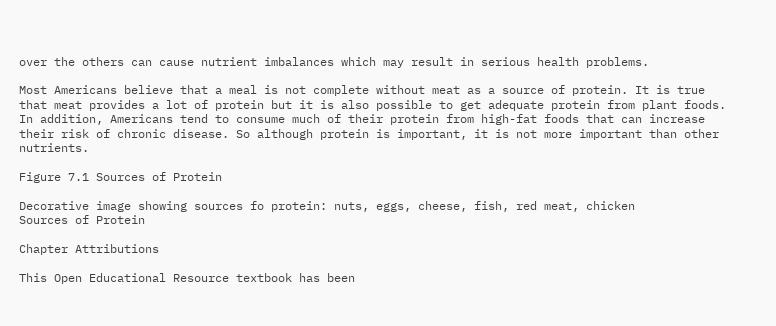over the others can cause nutrient imbalances which may result in serious health problems.

Most Americans believe that a meal is not complete without meat as a source of protein. It is true that meat provides a lot of protein but it is also possible to get adequate protein from plant foods. In addition, Americans tend to consume much of their protein from high-fat foods that can increase their risk of chronic disease. So although protein is important, it is not more important than other nutrients.

Figure 7.1 Sources of Protein

Decorative image showing sources fo protein: nuts, eggs, cheese, fish, red meat, chicken
Sources of Protein

Chapter Attributions

This Open Educational Resource textbook has been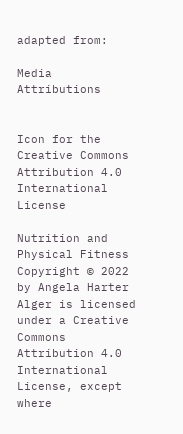adapted from:

Media Attributions


Icon for the Creative Commons Attribution 4.0 International License

Nutrition and Physical Fitness Copyright © 2022 by Angela Harter Alger is licensed under a Creative Commons Attribution 4.0 International License, except where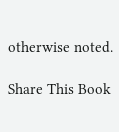otherwise noted.

Share This Book